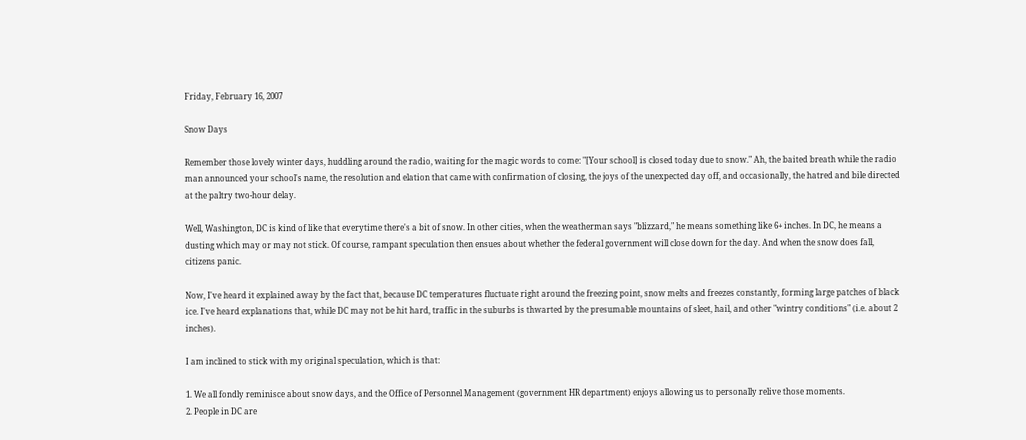Friday, February 16, 2007

Snow Days

Remember those lovely winter days, huddling around the radio, waiting for the magic words to come: "[Your school] is closed today due to snow." Ah, the baited breath while the radio man announced your school's name, the resolution and elation that came with confirmation of closing, the joys of the unexpected day off, and occasionally, the hatred and bile directed at the paltry two-hour delay.

Well, Washington, DC is kind of like that everytime there's a bit of snow. In other cities, when the weatherman says "blizzard," he means something like 6+ inches. In DC, he means a dusting which may or may not stick. Of course, rampant speculation then ensues about whether the federal government will close down for the day. And when the snow does fall, citizens panic.

Now, I've heard it explained away by the fact that, because DC temperatures fluctuate right around the freezing point, snow melts and freezes constantly, forming large patches of black ice. I've heard explanations that, while DC may not be hit hard, traffic in the suburbs is thwarted by the presumable mountains of sleet, hail, and other "wintry conditions" (i.e. about 2 inches).

I am inclined to stick with my original speculation, which is that:

1. We all fondly reminisce about snow days, and the Office of Personnel Management (government HR department) enjoys allowing us to personally relive those moments.
2. People in DC are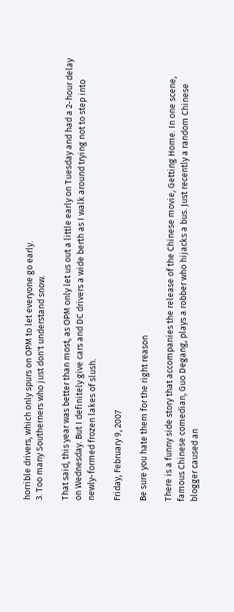horrible drivers, which only spurs on OPM to let everyone go early.
3. Too many Southerners who just don't understand snow.

That said, this year was better than most, as OPM only let us out a little early on Tuesday and had a 2-hour delay on Wednesday. But I definitely give cars and DC drivers a wide berth as I walk around trying not to step into newly-formed frozen lakes of slush.

Friday, February 9, 2007

Be sure you hate them for the right reason

There is a funny side story that accompanies the release of the Chinese movie, Getting Home. In one scene, famous Chinese comedian, Guo Degang, plays a robber who hijacks a bus. Just recently a random Chinese blogger caused an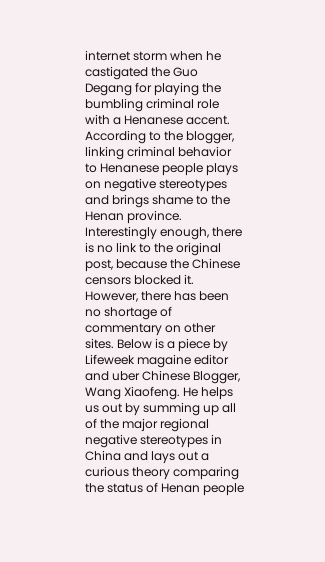internet storm when he castigated the Guo Degang for playing the bumbling criminal role with a Henanese accent. According to the blogger, linking criminal behavior to Henanese people plays on negative stereotypes and brings shame to the Henan province. Interestingly enough, there is no link to the original post, because the Chinese censors blocked it. However, there has been no shortage of commentary on other sites. Below is a piece by Lifeweek magaine editor and uber Chinese Blogger, Wang Xiaofeng. He helps us out by summing up all of the major regional negative stereotypes in China and lays out a curious theory comparing the status of Henan people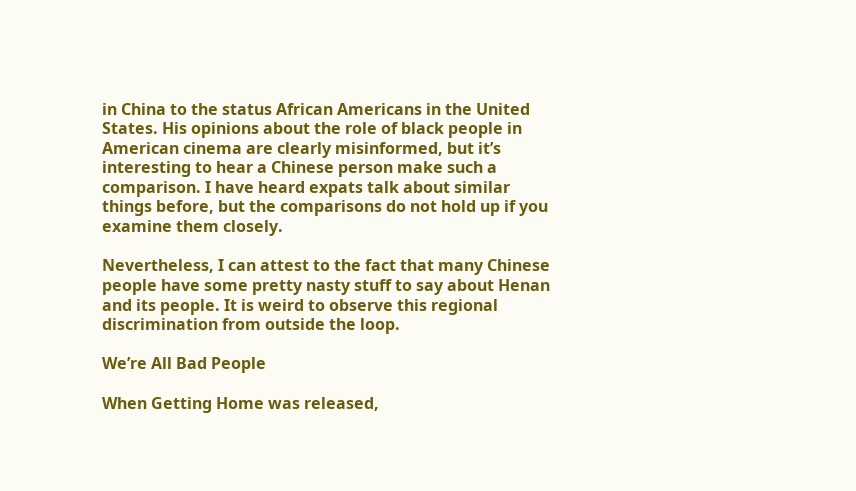in China to the status African Americans in the United States. His opinions about the role of black people in American cinema are clearly misinformed, but it’s interesting to hear a Chinese person make such a comparison. I have heard expats talk about similar things before, but the comparisons do not hold up if you examine them closely.

Nevertheless, I can attest to the fact that many Chinese people have some pretty nasty stuff to say about Henan and its people. It is weird to observe this regional discrimination from outside the loop.

We’re All Bad People

When Getting Home was released,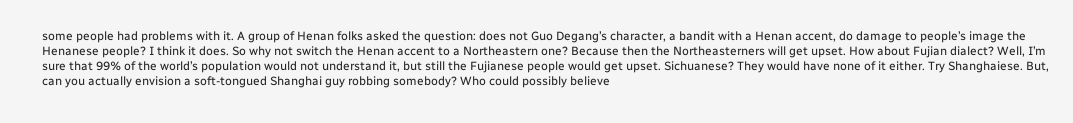some people had problems with it. A group of Henan folks asked the question: does not Guo Degang’s character, a bandit with a Henan accent, do damage to people’s image the Henanese people? I think it does. So why not switch the Henan accent to a Northeastern one? Because then the Northeasterners will get upset. How about Fujian dialect? Well, I’m sure that 99% of the world’s population would not understand it, but still the Fujianese people would get upset. Sichuanese? They would have none of it either. Try Shanghaiese. But, can you actually envision a soft-tongued Shanghai guy robbing somebody? Who could possibly believe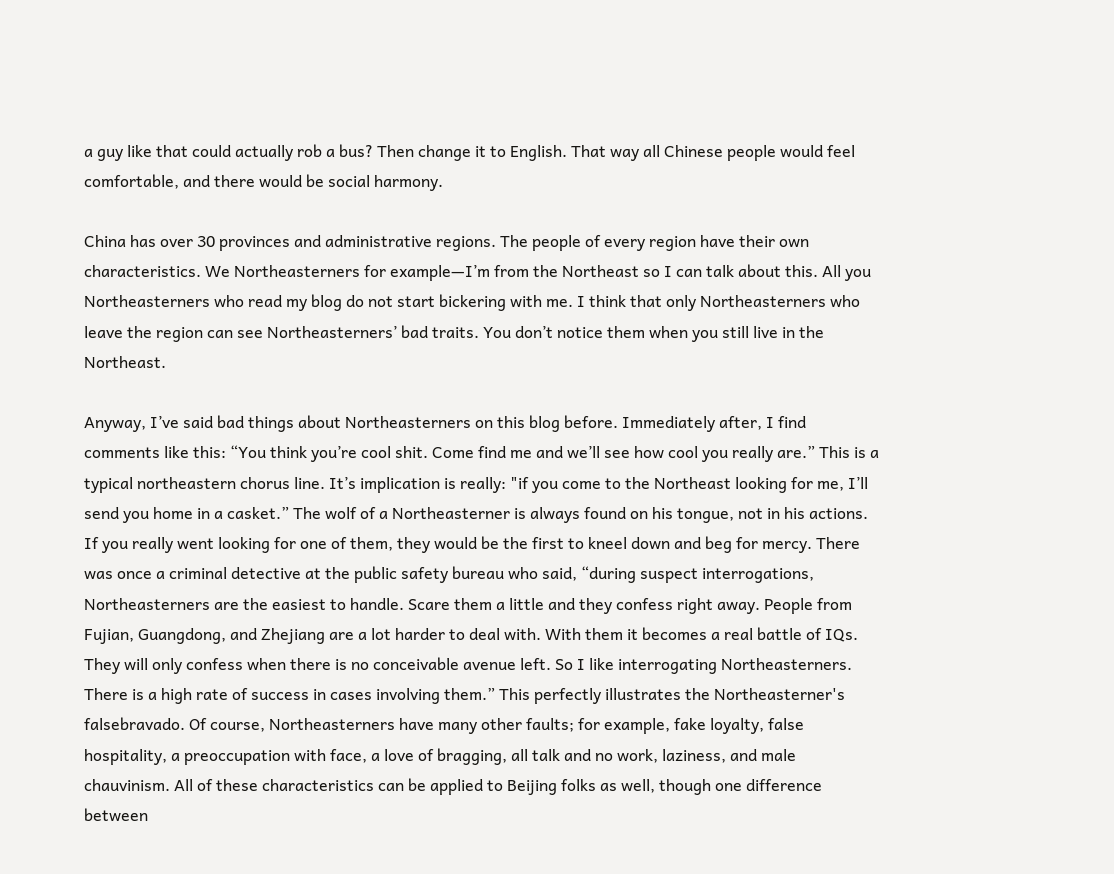a guy like that could actually rob a bus? Then change it to English. That way all Chinese people would feel comfortable, and there would be social harmony.

China has over 30 provinces and administrative regions. The people of every region have their own characteristics. We Northeasterners for example—I’m from the Northeast so I can talk about this. All you Northeasterners who read my blog do not start bickering with me. I think that only Northeasterners who leave the region can see Northeasterners’ bad traits. You don’t notice them when you still live in the Northeast.

Anyway, I’ve said bad things about Northeasterners on this blog before. Immediately after, I find comments like this: “You think you’re cool shit. Come find me and we’ll see how cool you really are.” This is a typical northeastern chorus line. It’s implication is really: "if you come to the Northeast looking for me, I’ll send you home in a casket.” The wolf of a Northeasterner is always found on his tongue, not in his actions. If you really went looking for one of them, they would be the first to kneel down and beg for mercy. There was once a criminal detective at the public safety bureau who said, “during suspect interrogations, Northeasterners are the easiest to handle. Scare them a little and they confess right away. People from Fujian, Guangdong, and Zhejiang are a lot harder to deal with. With them it becomes a real battle of IQs. They will only confess when there is no conceivable avenue left. So I like interrogating Northeasterners. There is a high rate of success in cases involving them.” This perfectly illustrates the Northeasterner's falsebravado. Of course, Northeasterners have many other faults; for example, fake loyalty, false hospitality, a preoccupation with face, a love of bragging, all talk and no work, laziness, and male chauvinism. All of these characteristics can be applied to Beijing folks as well, though one difference between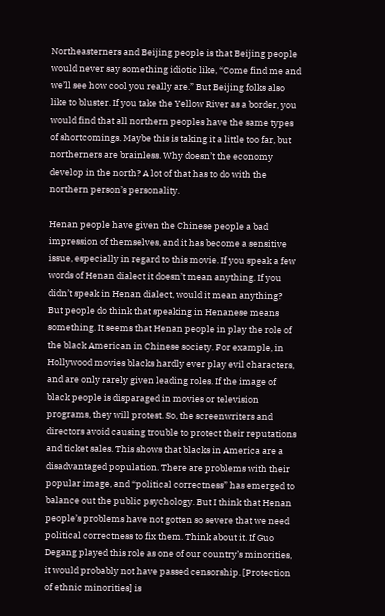Northeasterners and Beijing people is that Beijing people would never say something idiotic like, “Come find me and we’ll see how cool you really are.” But Beijing folks also like to bluster. If you take the Yellow River as a border, you would find that all northern peoples have the same types of shortcomings. Maybe this is taking it a little too far, but northerners are brainless. Why doesn’t the economy develop in the north? A lot of that has to do with the northern person’s personality.

Henan people have given the Chinese people a bad impression of themselves, and it has become a sensitive issue, especially in regard to this movie. If you speak a few words of Henan dialect it doesn’t mean anything. If you didn’t speak in Henan dialect, would it mean anything? But people do think that speaking in Henanese means something. It seems that Henan people in play the role of the black American in Chinese society. For example, in Hollywood movies blacks hardly ever play evil characters, and are only rarely given leading roles. If the image of black people is disparaged in movies or television programs, they will protest. So, the screenwriters and directors avoid causing trouble to protect their reputations and ticket sales. This shows that blacks in America are a disadvantaged population. There are problems with their popular image, and “political correctness” has emerged to balance out the public psychology. But I think that Henan people’s problems have not gotten so severe that we need political correctness to fix them. Think about it. If Guo Degang played this role as one of our country’s minorities, it would probably not have passed censorship. [Protection of ethnic minorities] is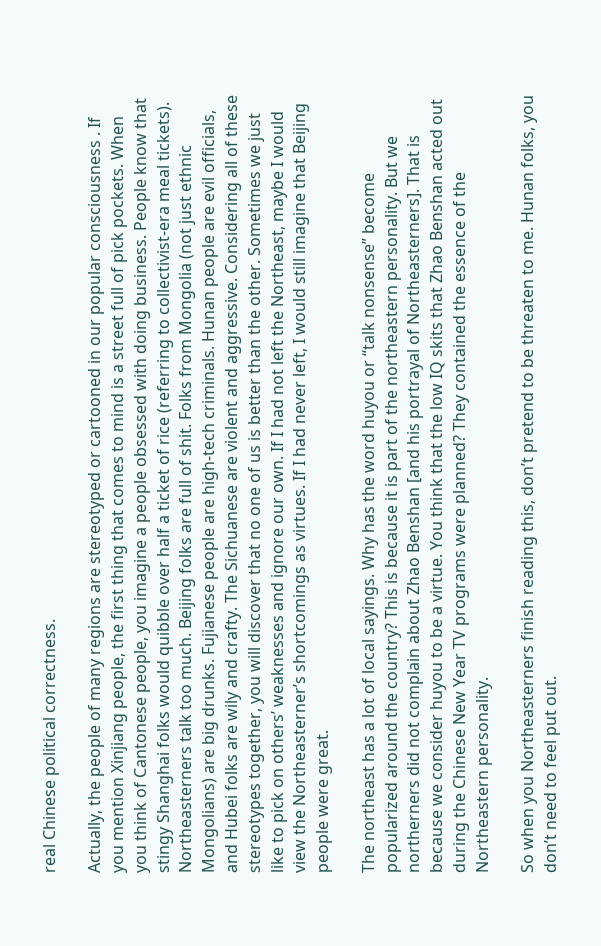real Chinese political correctness.

Actually, the people of many regions are stereotyped or cartooned in our popular consciousness . If you mention Xinjiang people, the first thing that comes to mind is a street full of pick pockets. When you think of Cantonese people, you imagine a people obsessed with doing business. People know that stingy Shanghai folks would quibble over half a ticket of rice (referring to collectivist-era meal tickets). Northeasterners talk too much. Beijing folks are full of shit. Folks from Mongolia (not just ethnic Mongolians) are big drunks. Fujianese people are high-tech criminals. Hunan people are evil officials, and Hubei folks are wily and crafty. The Sichuanese are violent and aggressive. Considering all of these stereotypes together, you will discover that no one of us is better than the other. Sometimes we just like to pick on others’ weaknesses and ignore our own. If I had not left the Northeast, maybe I would view the Northeasterner’s shortcomings as virtues. If I had never left, I would still imagine that Beijing people were great.

The northeast has a lot of local sayings. Why has the word huyou or “talk nonsense” become popularized around the country? This is because it is part of the northeastern personality. But we northerners did not complain about Zhao Benshan [and his portrayal of Northeasterners]. That is because we consider huyou to be a virtue. You think that the low IQ skits that Zhao Benshan acted out during the Chinese New Year TV programs were planned? They contained the essence of the Northeastern personality.

So when you Northeasterners finish reading this, don’t pretend to be threaten to me. Hunan folks, you don’t need to feel put out.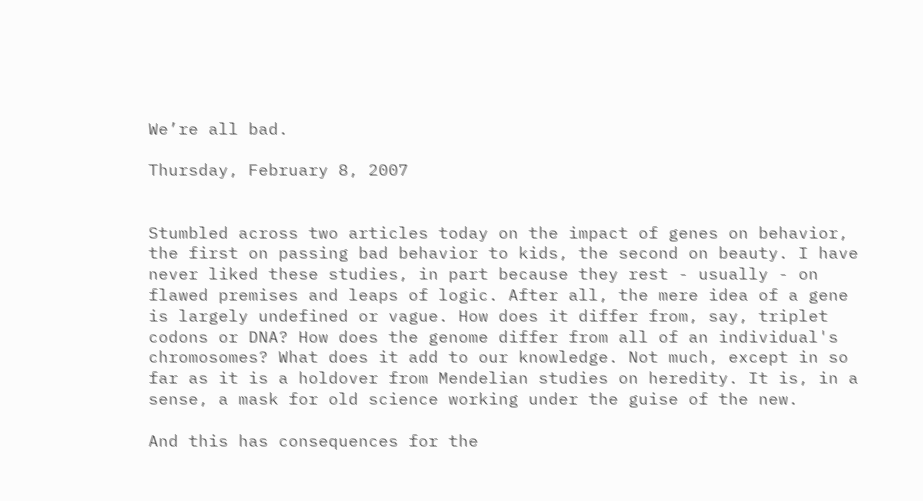We’re all bad.

Thursday, February 8, 2007


Stumbled across two articles today on the impact of genes on behavior, the first on passing bad behavior to kids, the second on beauty. I have never liked these studies, in part because they rest - usually - on flawed premises and leaps of logic. After all, the mere idea of a gene is largely undefined or vague. How does it differ from, say, triplet codons or DNA? How does the genome differ from all of an individual's chromosomes? What does it add to our knowledge. Not much, except in so far as it is a holdover from Mendelian studies on heredity. It is, in a sense, a mask for old science working under the guise of the new.

And this has consequences for the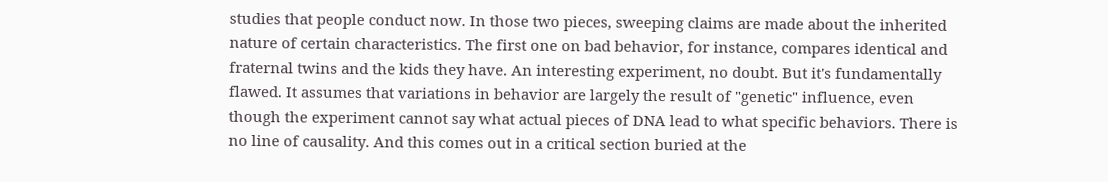studies that people conduct now. In those two pieces, sweeping claims are made about the inherited nature of certain characteristics. The first one on bad behavior, for instance, compares identical and fraternal twins and the kids they have. An interesting experiment, no doubt. But it's fundamentally flawed. It assumes that variations in behavior are largely the result of "genetic" influence, even though the experiment cannot say what actual pieces of DNA lead to what specific behaviors. There is no line of causality. And this comes out in a critical section buried at the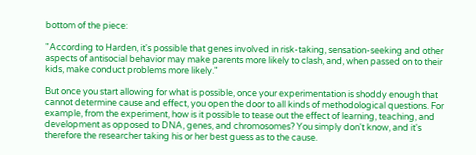bottom of the piece:

"According to Harden, it's possible that genes involved in risk-taking, sensation-seeking and other aspects of antisocial behavior may make parents more likely to clash, and, when passed on to their kids, make conduct problems more likely."

But once you start allowing for what is possible, once your experimentation is shoddy enough that cannot determine cause and effect, you open the door to all kinds of methodological questions. For example, from the experiment, how is it possible to tease out the effect of learning, teaching, and development as opposed to DNA, genes, and chromosomes? You simply don't know, and it's therefore the researcher taking his or her best guess as to the cause.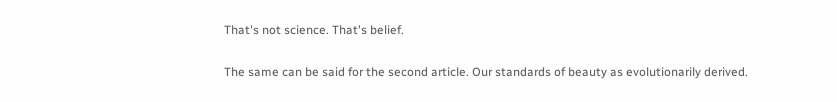That's not science. That's belief.

The same can be said for the second article. Our standards of beauty as evolutionarily derived.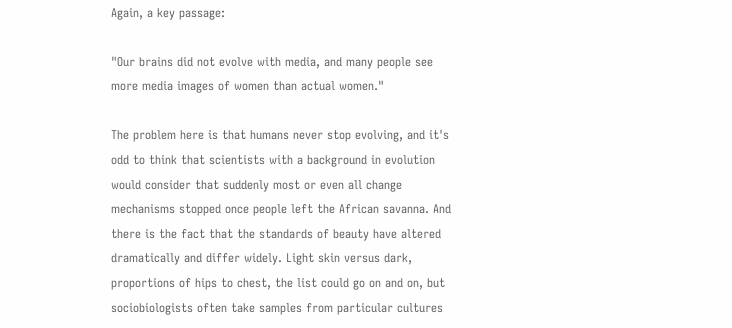Again, a key passage:

"Our brains did not evolve with media, and many people see more media images of women than actual women."

The problem here is that humans never stop evolving, and it's odd to think that scientists with a background in evolution would consider that suddenly most or even all change mechanisms stopped once people left the African savanna. And there is the fact that the standards of beauty have altered dramatically and differ widely. Light skin versus dark, proportions of hips to chest, the list could go on and on, but sociobiologists often take samples from particular cultures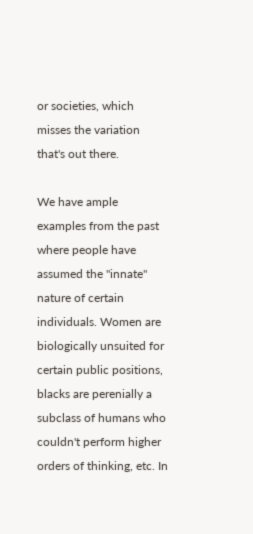or societies, which misses the variation that's out there.

We have ample examples from the past where people have assumed the "innate" nature of certain individuals. Women are biologically unsuited for certain public positions, blacks are perenially a subclass of humans who couldn't perform higher orders of thinking, etc. In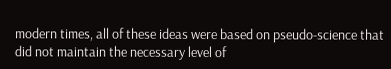modern times, all of these ideas were based on pseudo-science that did not maintain the necessary level of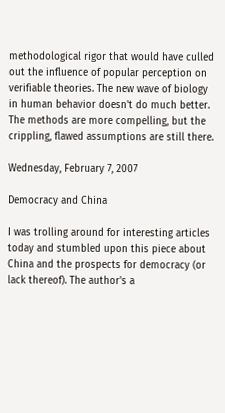methodological rigor that would have culled out the influence of popular perception on verifiable theories. The new wave of biology in human behavior doesn't do much better. The methods are more compelling, but the crippling, flawed assumptions are still there.

Wednesday, February 7, 2007

Democracy and China

I was trolling around for interesting articles today and stumbled upon this piece about China and the prospects for democracy (or lack thereof). The author's a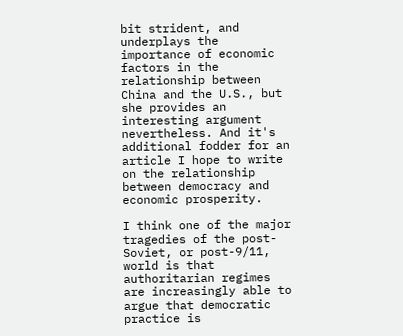bit strident, and underplays the importance of economic factors in the relationship between China and the U.S., but she provides an interesting argument nevertheless. And it's additional fodder for an article I hope to write on the relationship between democracy and economic prosperity.

I think one of the major tragedies of the post-Soviet, or post-9/11, world is that authoritarian regimes are increasingly able to argue that democratic practice is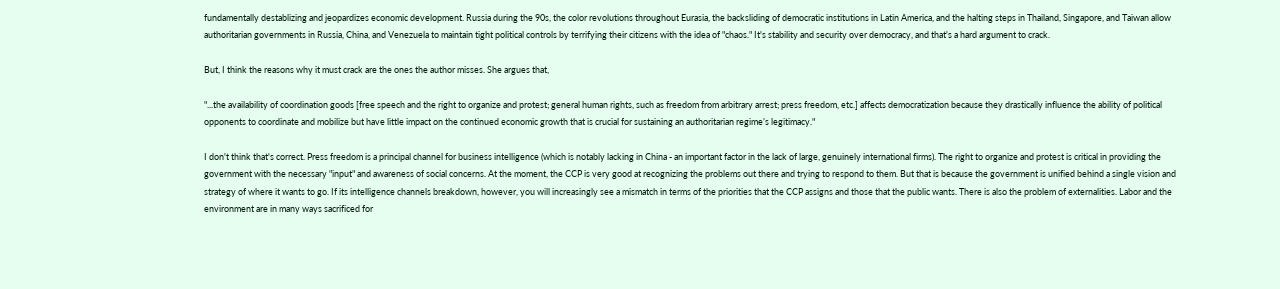fundamentally destablizing and jeopardizes economic development. Russia during the 90s, the color revolutions throughout Eurasia, the backsliding of democratic institutions in Latin America, and the halting steps in Thailand, Singapore, and Taiwan allow authoritarian governments in Russia, China, and Venezuela to maintain tight political controls by terrifying their citizens with the idea of "chaos." It's stability and security over democracy, and that's a hard argument to crack.

But, I think the reasons why it must crack are the ones the author misses. She argues that,

"...the availability of coordination goods [free speech and the right to organize and protest; general human rights, such as freedom from arbitrary arrest; press freedom, etc.] affects democratization because they drastically influence the ability of political opponents to coordinate and mobilize but have little impact on the continued economic growth that is crucial for sustaining an authoritarian regime’s legitimacy."

I don't think that's correct. Press freedom is a principal channel for business intelligence (which is notably lacking in China - an important factor in the lack of large, genuinely international firms). The right to organize and protest is critical in providing the government with the necessary "input" and awareness of social concerns. At the moment, the CCP is very good at recognizing the problems out there and trying to respond to them. But that is because the government is unified behind a single vision and strategy of where it wants to go. If its intelligence channels breakdown, however, you will increasingly see a mismatch in terms of the priorities that the CCP assigns and those that the public wants. There is also the problem of externalities. Labor and the environment are in many ways sacrificed for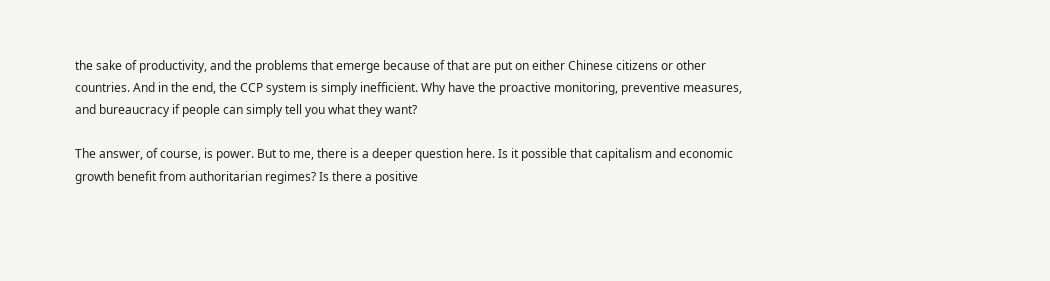the sake of productivity, and the problems that emerge because of that are put on either Chinese citizens or other countries. And in the end, the CCP system is simply inefficient. Why have the proactive monitoring, preventive measures, and bureaucracy if people can simply tell you what they want?

The answer, of course, is power. But to me, there is a deeper question here. Is it possible that capitalism and economic growth benefit from authoritarian regimes? Is there a positive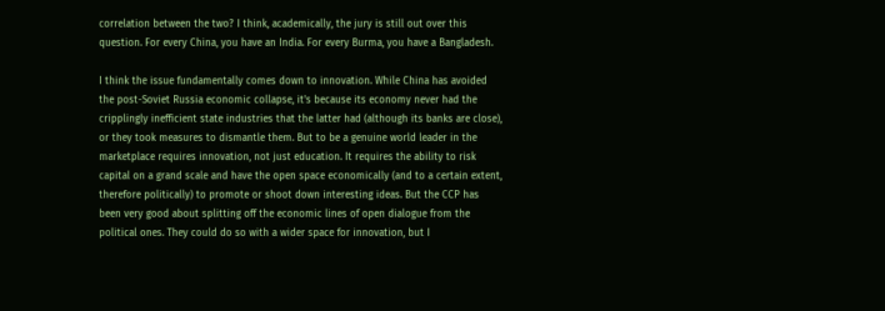correlation between the two? I think, academically, the jury is still out over this question. For every China, you have an India. For every Burma, you have a Bangladesh.

I think the issue fundamentally comes down to innovation. While China has avoided the post-Soviet Russia economic collapse, it's because its economy never had the cripplingly inefficient state industries that the latter had (although its banks are close), or they took measures to dismantle them. But to be a genuine world leader in the marketplace requires innovation, not just education. It requires the ability to risk capital on a grand scale and have the open space economically (and to a certain extent, therefore politically) to promote or shoot down interesting ideas. But the CCP has been very good about splitting off the economic lines of open dialogue from the political ones. They could do so with a wider space for innovation, but I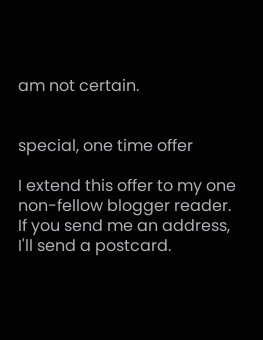am not certain.


special, one time offer

I extend this offer to my one non-fellow blogger reader. If you send me an address, I'll send a postcard.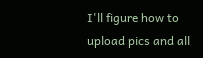I'll figure how to upload pics and all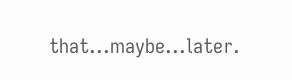that...maybe...later.